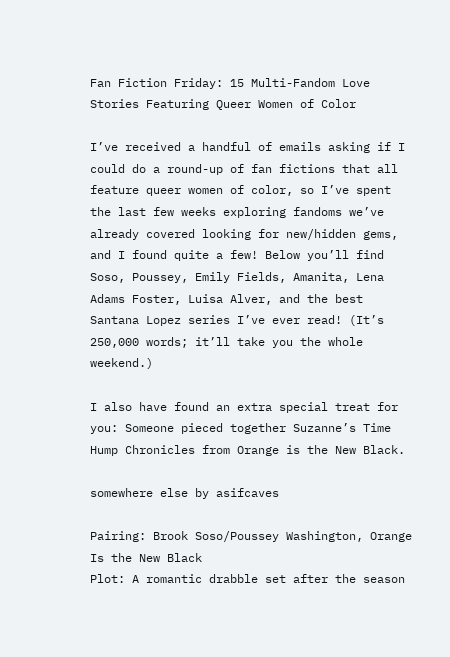Fan Fiction Friday: 15 Multi-Fandom Love Stories Featuring Queer Women of Color

I’ve received a handful of emails asking if I could do a round-up of fan fictions that all feature queer women of color, so I’ve spent the last few weeks exploring fandoms we’ve already covered looking for new/hidden gems, and I found quite a few! Below you’ll find Soso, Poussey, Emily Fields, Amanita, Lena Adams Foster, Luisa Alver, and the best Santana Lopez series I’ve ever read! (It’s 250,000 words; it’ll take you the whole weekend.)

I also have found an extra special treat for you: Someone pieced together Suzanne’s Time Hump Chronicles from Orange is the New Black.

somewhere else by asifcaves

Pairing: Brook Soso/Poussey Washington, Orange Is the New Black
Plot: A romantic drabble set after the season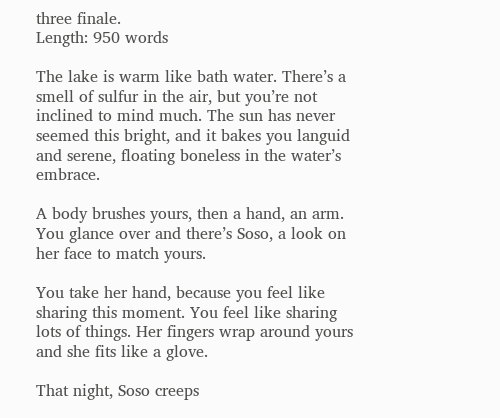three finale.
Length: 950 words

The lake is warm like bath water. There’s a smell of sulfur in the air, but you’re not inclined to mind much. The sun has never seemed this bright, and it bakes you languid and serene, floating boneless in the water’s embrace.

A body brushes yours, then a hand, an arm. You glance over and there’s Soso, a look on her face to match yours.

You take her hand, because you feel like sharing this moment. You feel like sharing lots of things. Her fingers wrap around yours and she fits like a glove.

That night, Soso creeps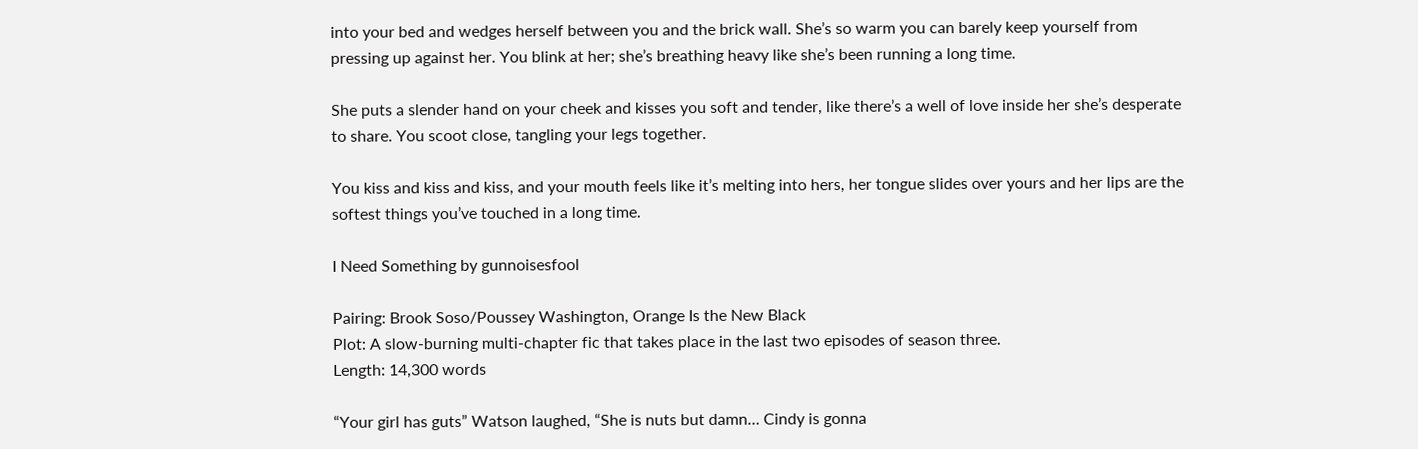into your bed and wedges herself between you and the brick wall. She’s so warm you can barely keep yourself from pressing up against her. You blink at her; she’s breathing heavy like she’s been running a long time.

She puts a slender hand on your cheek and kisses you soft and tender, like there’s a well of love inside her she’s desperate to share. You scoot close, tangling your legs together.

You kiss and kiss and kiss, and your mouth feels like it’s melting into hers, her tongue slides over yours and her lips are the softest things you’ve touched in a long time.

I Need Something by gunnoisesfool

Pairing: Brook Soso/Poussey Washington, Orange Is the New Black
Plot: A slow-burning multi-chapter fic that takes place in the last two episodes of season three.
Length: 14,300 words

“Your girl has guts” Watson laughed, “She is nuts but damn… Cindy is gonna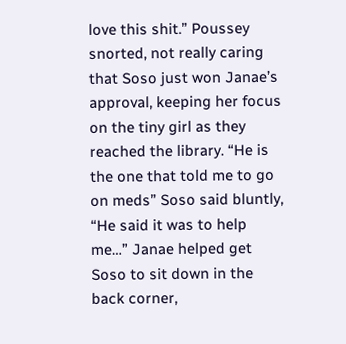love this shit.” Poussey snorted, not really caring that Soso just won Janae’s approval, keeping her focus on the tiny girl as they reached the library. “He is the one that told me to go on meds” Soso said bluntly, “He said it was to help me…” Janae helped get Soso to sit down in the back corner,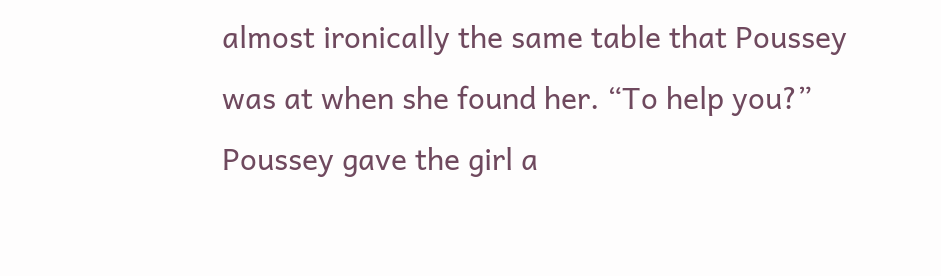almost ironically the same table that Poussey was at when she found her. “To help you?” Poussey gave the girl a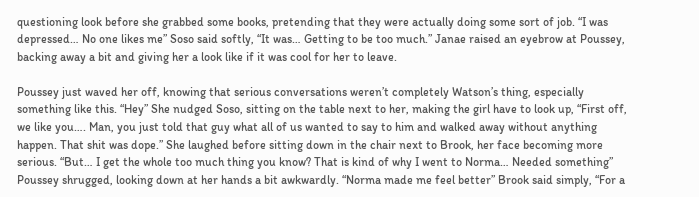questioning look before she grabbed some books, pretending that they were actually doing some sort of job. “I was depressed… No one likes me” Soso said softly, “It was… Getting to be too much.” Janae raised an eyebrow at Poussey, backing away a bit and giving her a look like if it was cool for her to leave.

Poussey just waved her off, knowing that serious conversations weren’t completely Watson’s thing, especially something like this. “Hey” She nudged Soso, sitting on the table next to her, making the girl have to look up, “First off, we like you…. Man, you just told that guy what all of us wanted to say to him and walked away without anything happen. That shit was dope.” She laughed before sitting down in the chair next to Brook, her face becoming more serious. “But… I get the whole too much thing you know? That is kind of why I went to Norma… Needed something” Poussey shrugged, looking down at her hands a bit awkwardly. “Norma made me feel better” Brook said simply, “For a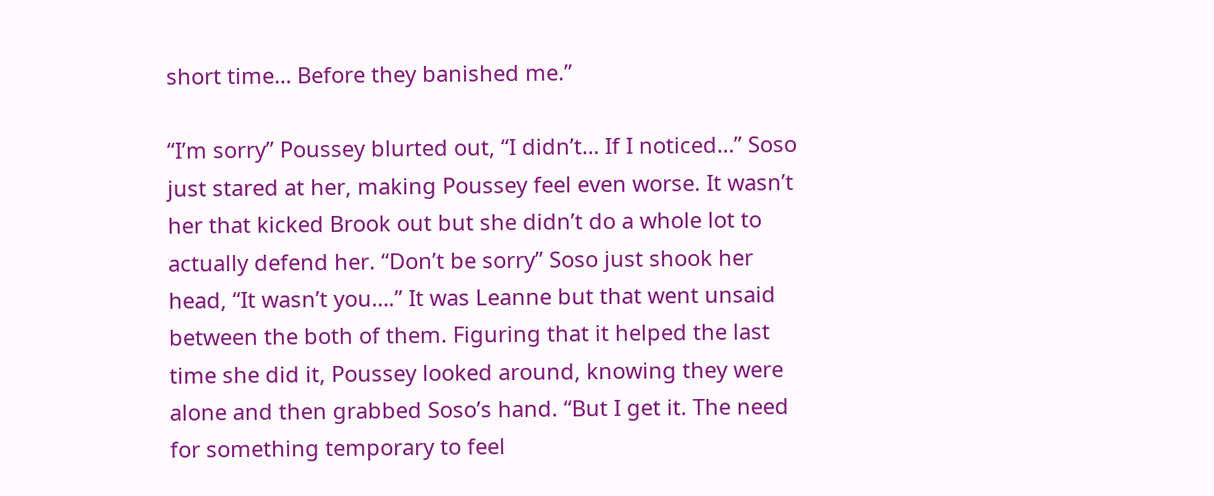short time… Before they banished me.”

“I’m sorry” Poussey blurted out, “I didn’t… If I noticed…” Soso just stared at her, making Poussey feel even worse. It wasn’t her that kicked Brook out but she didn’t do a whole lot to actually defend her. “Don’t be sorry” Soso just shook her head, “It wasn’t you….” It was Leanne but that went unsaid between the both of them. Figuring that it helped the last time she did it, Poussey looked around, knowing they were alone and then grabbed Soso’s hand. “But I get it. The need for something temporary to feel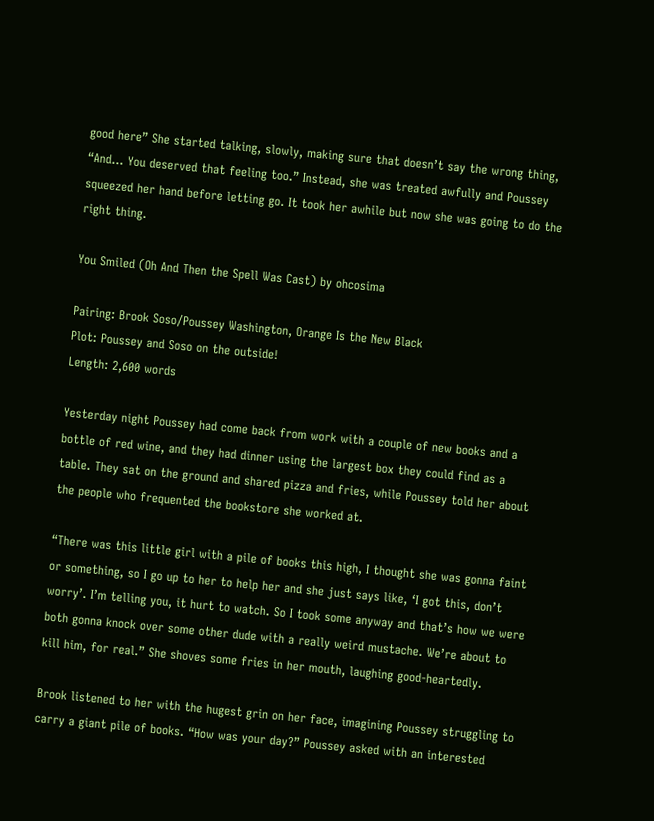good here” She started talking, slowly, making sure that doesn’t say the wrong thing, “And… You deserved that feeling too.” Instead, she was treated awfully and Poussey squeezed her hand before letting go. It took her awhile but now she was going to do the right thing.

You Smiled (Oh And Then the Spell Was Cast) by ohcosima

Pairing: Brook Soso/Poussey Washington, Orange Is the New Black
Plot: Poussey and Soso on the outside!
Length: 2,600 words

Yesterday night Poussey had come back from work with a couple of new books and a bottle of red wine, and they had dinner using the largest box they could find as a table. They sat on the ground and shared pizza and fries, while Poussey told her about the people who frequented the bookstore she worked at.

“There was this little girl with a pile of books this high, I thought she was gonna faint or something, so I go up to her to help her and she just says like, ‘I got this, don’t worry’. I’m telling you, it hurt to watch. So I took some anyway and that’s how we were both gonna knock over some other dude with a really weird mustache. We’re about to kill him, for real.” She shoves some fries in her mouth, laughing good-heartedly.

Brook listened to her with the hugest grin on her face, imagining Poussey struggling to carry a giant pile of books. “How was your day?” Poussey asked with an interested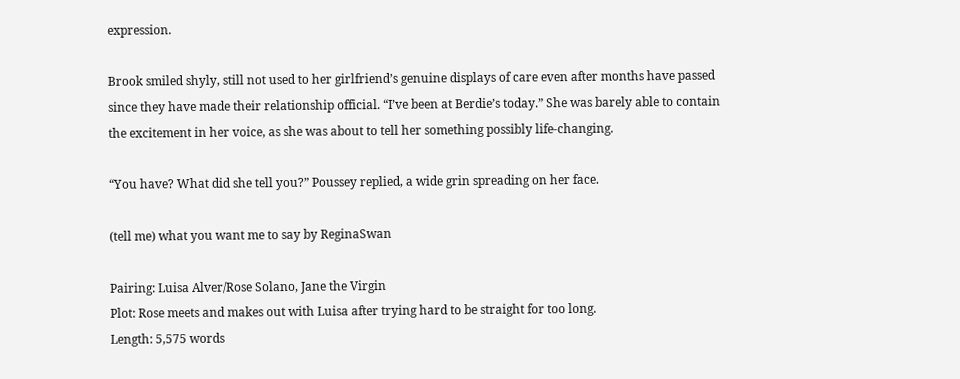expression.

Brook smiled shyly, still not used to her girlfriend’s genuine displays of care even after months have passed since they have made their relationship official. “I’ve been at Berdie’s today.” She was barely able to contain the excitement in her voice, as she was about to tell her something possibly life-changing.

“You have? What did she tell you?” Poussey replied, a wide grin spreading on her face.

(tell me) what you want me to say by ReginaSwan

Pairing: Luisa Alver/Rose Solano, Jane the Virgin
Plot: Rose meets and makes out with Luisa after trying hard to be straight for too long.
Length: 5,575 words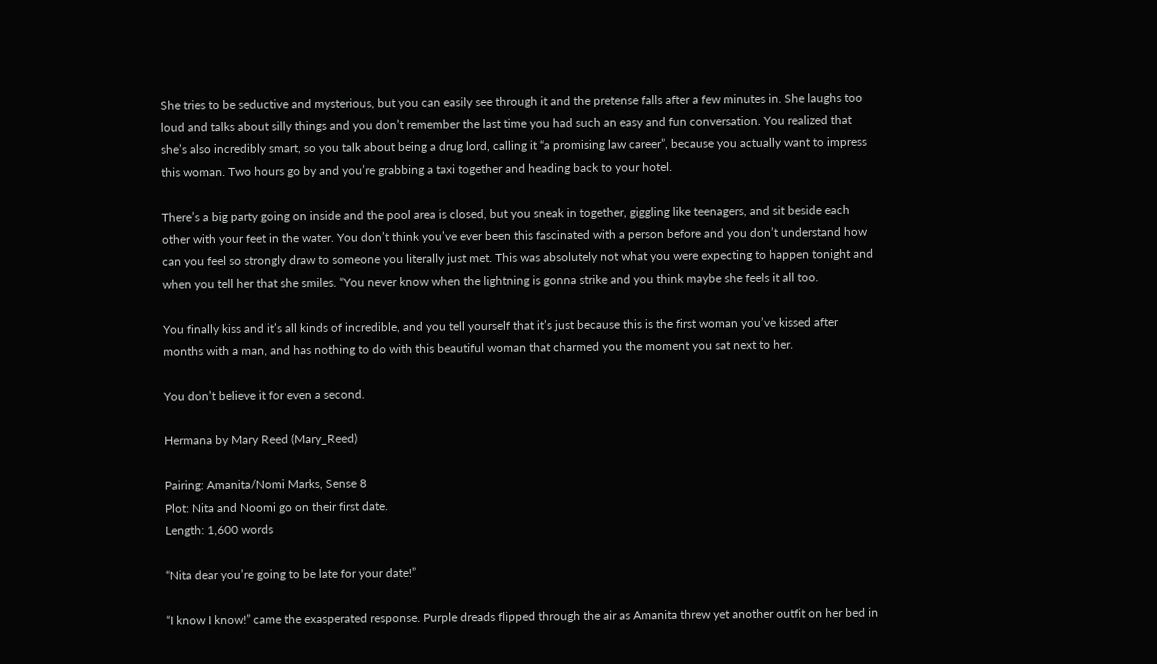She tries to be seductive and mysterious, but you can easily see through it and the pretense falls after a few minutes in. She laughs too loud and talks about silly things and you don’t remember the last time you had such an easy and fun conversation. You realized that she’s also incredibly smart, so you talk about being a drug lord, calling it “a promising law career”, because you actually want to impress this woman. Two hours go by and you’re grabbing a taxi together and heading back to your hotel.

There’s a big party going on inside and the pool area is closed, but you sneak in together, giggling like teenagers, and sit beside each other with your feet in the water. You don’t think you’ve ever been this fascinated with a person before and you don’t understand how can you feel so strongly draw to someone you literally just met. This was absolutely not what you were expecting to happen tonight and when you tell her that she smiles. “You never know when the lightning is gonna strike and you think maybe she feels it all too.

You finally kiss and it’s all kinds of incredible, and you tell yourself that it’s just because this is the first woman you’ve kissed after months with a man, and has nothing to do with this beautiful woman that charmed you the moment you sat next to her.

You don’t believe it for even a second.

Hermana by Mary Reed (Mary_Reed)

Pairing: Amanita/Nomi Marks, Sense 8
Plot: Nita and Noomi go on their first date.
Length: 1,600 words

“Nita dear you’re going to be late for your date!”

“I know I know!” came the exasperated response. Purple dreads flipped through the air as Amanita threw yet another outfit on her bed in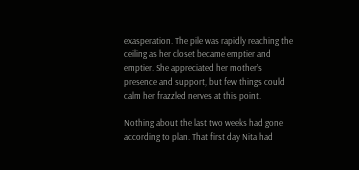exasperation. The pile was rapidly reaching the ceiling as her closet became emptier and emptier. She appreciated her mother’s presence and support, but few things could calm her frazzled nerves at this point.

Nothing about the last two weeks had gone according to plan. That first day Nita had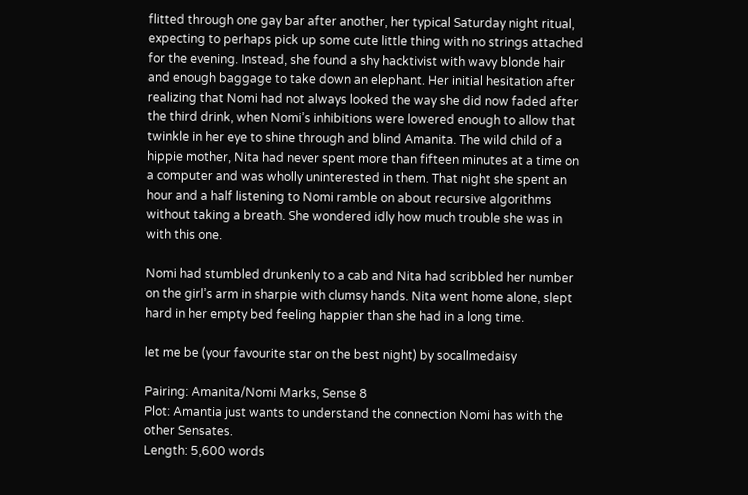flitted through one gay bar after another, her typical Saturday night ritual, expecting to perhaps pick up some cute little thing with no strings attached for the evening. Instead, she found a shy hacktivist with wavy blonde hair and enough baggage to take down an elephant. Her initial hesitation after realizing that Nomi had not always looked the way she did now faded after the third drink, when Nomi’s inhibitions were lowered enough to allow that twinkle in her eye to shine through and blind Amanita. The wild child of a hippie mother, Nita had never spent more than fifteen minutes at a time on a computer and was wholly uninterested in them. That night she spent an hour and a half listening to Nomi ramble on about recursive algorithms without taking a breath. She wondered idly how much trouble she was in with this one.

Nomi had stumbled drunkenly to a cab and Nita had scribbled her number on the girl’s arm in sharpie with clumsy hands. Nita went home alone, slept hard in her empty bed feeling happier than she had in a long time.

let me be (your favourite star on the best night) by socallmedaisy

Pairing: Amanita/Nomi Marks, Sense 8
Plot: Amantia just wants to understand the connection Nomi has with the other Sensates.
Length: 5,600 words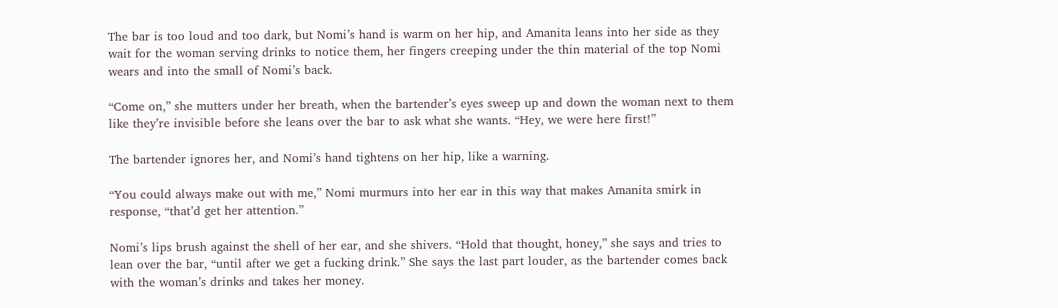The bar is too loud and too dark, but Nomi’s hand is warm on her hip, and Amanita leans into her side as they wait for the woman serving drinks to notice them, her fingers creeping under the thin material of the top Nomi wears and into the small of Nomi’s back.

“Come on,” she mutters under her breath, when the bartender’s eyes sweep up and down the woman next to them like they’re invisible before she leans over the bar to ask what she wants. “Hey, we were here first!”

The bartender ignores her, and Nomi’s hand tightens on her hip, like a warning.

“You could always make out with me,” Nomi murmurs into her ear in this way that makes Amanita smirk in response, “that’d get her attention.”

Nomi’s lips brush against the shell of her ear, and she shivers. “Hold that thought, honey,” she says and tries to lean over the bar, “until after we get a fucking drink.” She says the last part louder, as the bartender comes back with the woman’s drinks and takes her money.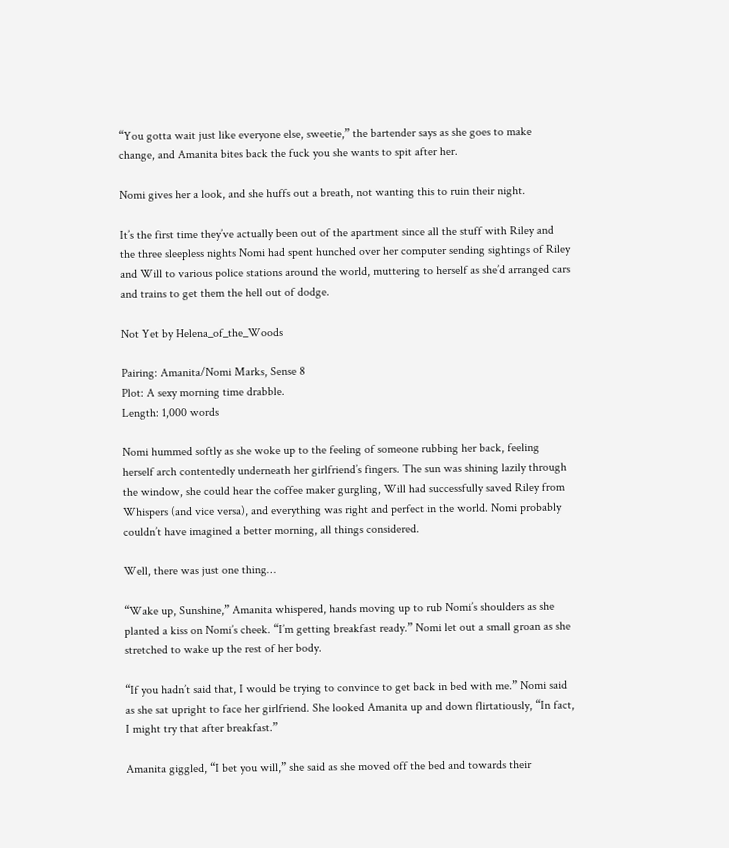“You gotta wait just like everyone else, sweetie,” the bartender says as she goes to make change, and Amanita bites back the fuck you she wants to spit after her.

Nomi gives her a look, and she huffs out a breath, not wanting this to ruin their night.

It’s the first time they’ve actually been out of the apartment since all the stuff with Riley and the three sleepless nights Nomi had spent hunched over her computer sending sightings of Riley and Will to various police stations around the world, muttering to herself as she’d arranged cars and trains to get them the hell out of dodge.

Not Yet by Helena_of_the_Woods

Pairing: Amanita/Nomi Marks, Sense 8
Plot: A sexy morning time drabble.
Length: 1,000 words

Nomi hummed softly as she woke up to the feeling of someone rubbing her back, feeling herself arch contentedly underneath her girlfriend’s fingers. The sun was shining lazily through the window, she could hear the coffee maker gurgling, Will had successfully saved Riley from Whispers (and vice versa), and everything was right and perfect in the world. Nomi probably couldn’t have imagined a better morning, all things considered.

Well, there was just one thing…

“Wake up, Sunshine,” Amanita whispered, hands moving up to rub Nomi’s shoulders as she planted a kiss on Nomi’s cheek. “I’m getting breakfast ready.” Nomi let out a small groan as she stretched to wake up the rest of her body.

“If you hadn’t said that, I would be trying to convince to get back in bed with me.” Nomi said as she sat upright to face her girlfriend. She looked Amanita up and down flirtatiously, “In fact, I might try that after breakfast.”

Amanita giggled, “I bet you will,” she said as she moved off the bed and towards their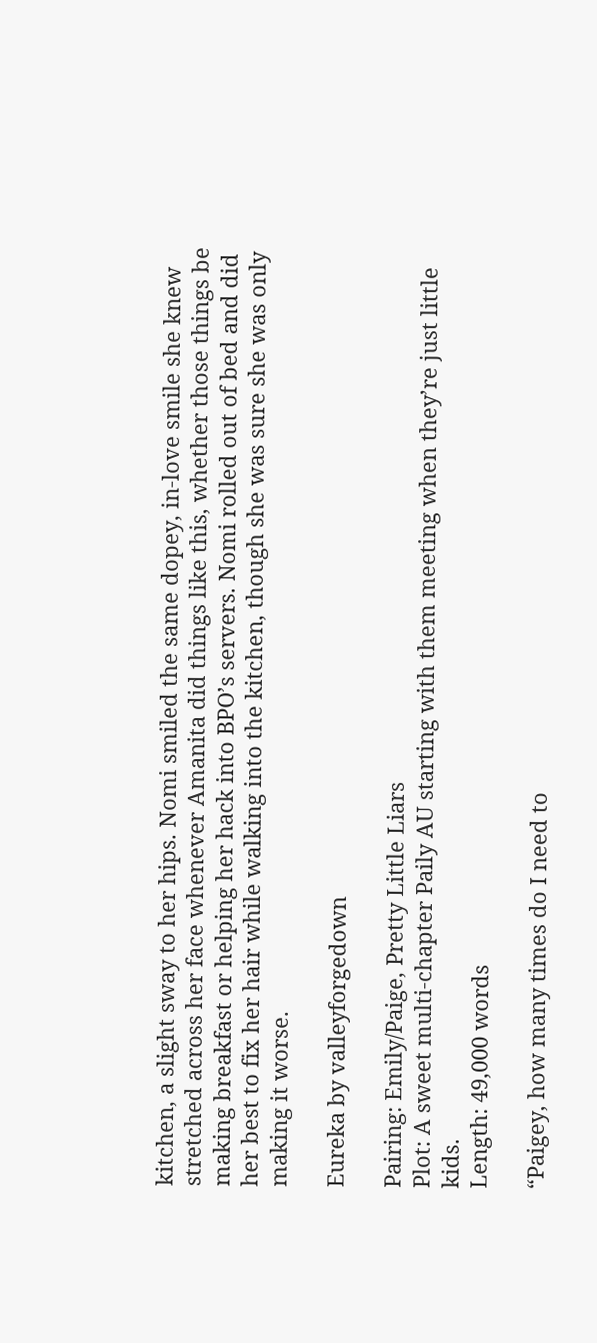kitchen, a slight sway to her hips. Nomi smiled the same dopey, in-love smile she knew stretched across her face whenever Amanita did things like this, whether those things be making breakfast or helping her hack into BPO’s servers. Nomi rolled out of bed and did her best to fix her hair while walking into the kitchen, though she was sure she was only making it worse.

Eureka by valleyforgedown

Pairing: Emily/Paige, Pretty Little Liars
Plot: A sweet multi-chapter Paily AU starting with them meeting when they’re just little kids.
Length: 49,000 words

“Paigey, how many times do I need to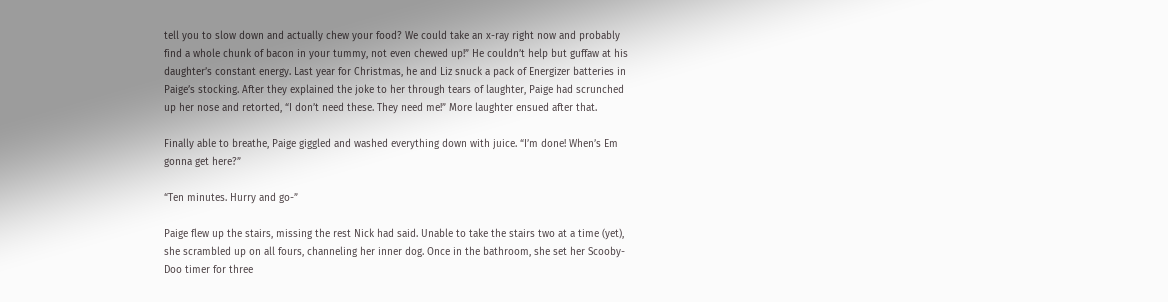tell you to slow down and actually chew your food? We could take an x-ray right now and probably find a whole chunk of bacon in your tummy, not even chewed up!” He couldn’t help but guffaw at his daughter’s constant energy. Last year for Christmas, he and Liz snuck a pack of Energizer batteries in Paige’s stocking. After they explained the joke to her through tears of laughter, Paige had scrunched up her nose and retorted, “I don’t need these. They need me!” More laughter ensued after that.

Finally able to breathe, Paige giggled and washed everything down with juice. “I’m done! When’s Em gonna get here?”

“Ten minutes. Hurry and go-”

Paige flew up the stairs, missing the rest Nick had said. Unable to take the stairs two at a time (yet), she scrambled up on all fours, channeling her inner dog. Once in the bathroom, she set her Scooby-Doo timer for three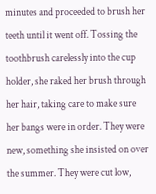minutes and proceeded to brush her teeth until it went off. Tossing the toothbrush carelessly into the cup holder, she raked her brush through her hair, taking care to make sure her bangs were in order. They were new, something she insisted on over the summer. They were cut low,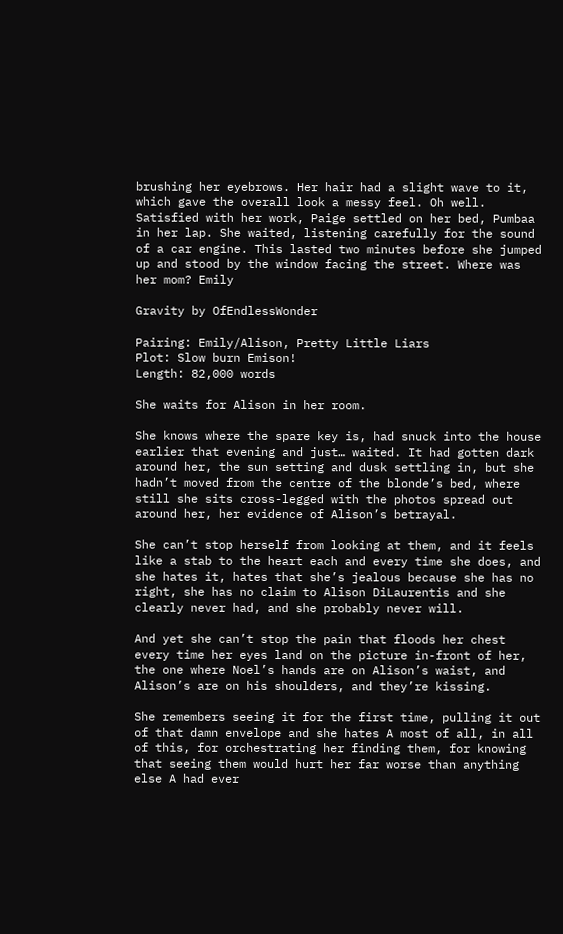brushing her eyebrows. Her hair had a slight wave to it, which gave the overall look a messy feel. Oh well. Satisfied with her work, Paige settled on her bed, Pumbaa in her lap. She waited, listening carefully for the sound of a car engine. This lasted two minutes before she jumped up and stood by the window facing the street. Where was her mom? Emily

Gravity by OfEndlessWonder

Pairing: Emily/Alison, Pretty Little Liars
Plot: Slow burn Emison!
Length: 82,000 words

She waits for Alison in her room.

She knows where the spare key is, had snuck into the house earlier that evening and just… waited. It had gotten dark around her, the sun setting and dusk settling in, but she hadn’t moved from the centre of the blonde’s bed, where still she sits cross-legged with the photos spread out around her, her evidence of Alison’s betrayal.

She can’t stop herself from looking at them, and it feels like a stab to the heart each and every time she does, and she hates it, hates that she’s jealous because she has no right, she has no claim to Alison DiLaurentis and she clearly never had, and she probably never will.

And yet she can’t stop the pain that floods her chest every time her eyes land on the picture in-front of her, the one where Noel’s hands are on Alison’s waist, and Alison’s are on his shoulders, and they’re kissing.

She remembers seeing it for the first time, pulling it out of that damn envelope and she hates A most of all, in all of this, for orchestrating her finding them, for knowing that seeing them would hurt her far worse than anything else A had ever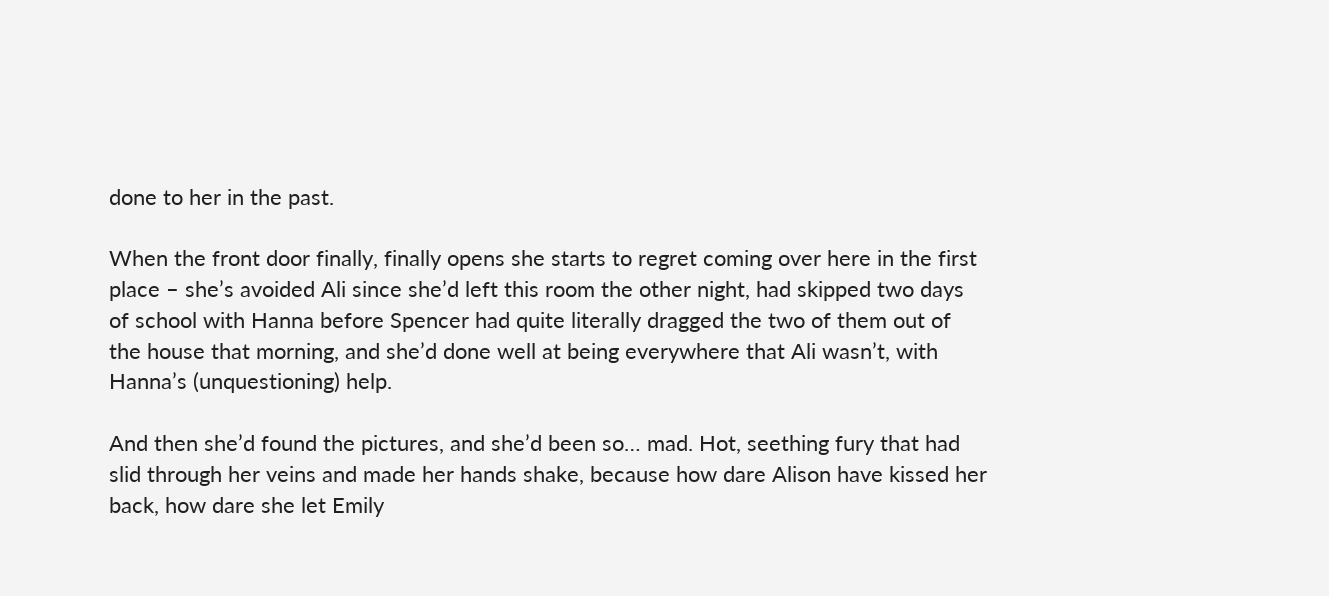done to her in the past.

When the front door finally, finally opens she starts to regret coming over here in the first place – she’s avoided Ali since she’d left this room the other night, had skipped two days of school with Hanna before Spencer had quite literally dragged the two of them out of the house that morning, and she’d done well at being everywhere that Ali wasn’t, with Hanna’s (unquestioning) help.

And then she’d found the pictures, and she’d been so… mad. Hot, seething fury that had slid through her veins and made her hands shake, because how dare Alison have kissed her back, how dare she let Emily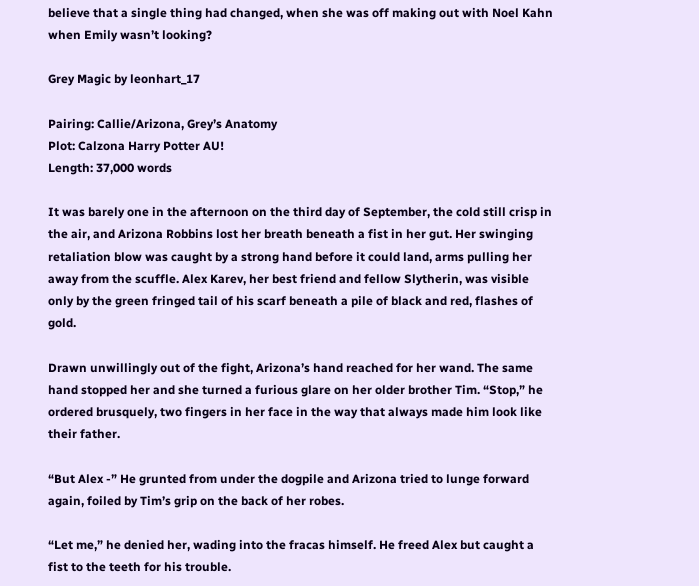believe that a single thing had changed, when she was off making out with Noel Kahn when Emily wasn’t looking?

Grey Magic by leonhart_17

Pairing: Callie/Arizona, Grey’s Anatomy
Plot: Calzona Harry Potter AU!
Length: 37,000 words

It was barely one in the afternoon on the third day of September, the cold still crisp in the air, and Arizona Robbins lost her breath beneath a fist in her gut. Her swinging retaliation blow was caught by a strong hand before it could land, arms pulling her away from the scuffle. Alex Karev, her best friend and fellow Slytherin, was visible only by the green fringed tail of his scarf beneath a pile of black and red, flashes of gold.

Drawn unwillingly out of the fight, Arizona’s hand reached for her wand. The same hand stopped her and she turned a furious glare on her older brother Tim. “Stop,” he ordered brusquely, two fingers in her face in the way that always made him look like their father.

“But Alex -” He grunted from under the dogpile and Arizona tried to lunge forward again, foiled by Tim’s grip on the back of her robes.

“Let me,” he denied her, wading into the fracas himself. He freed Alex but caught a fist to the teeth for his trouble.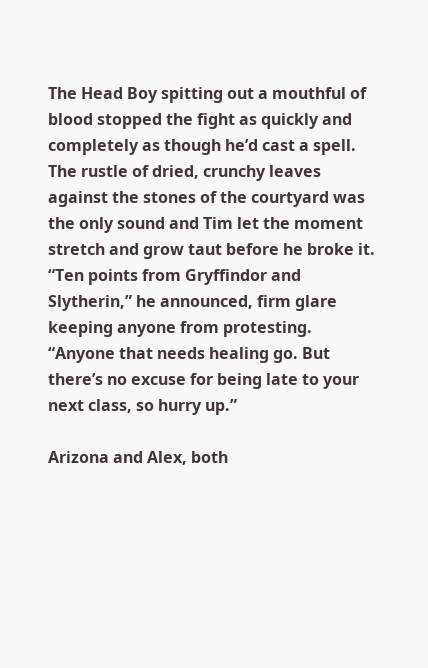The Head Boy spitting out a mouthful of blood stopped the fight as quickly and completely as though he’d cast a spell. The rustle of dried, crunchy leaves against the stones of the courtyard was the only sound and Tim let the moment stretch and grow taut before he broke it. “Ten points from Gryffindor and Slytherin,” he announced, firm glare keeping anyone from protesting. “Anyone that needs healing go. But there’s no excuse for being late to your next class, so hurry up.”

Arizona and Alex, both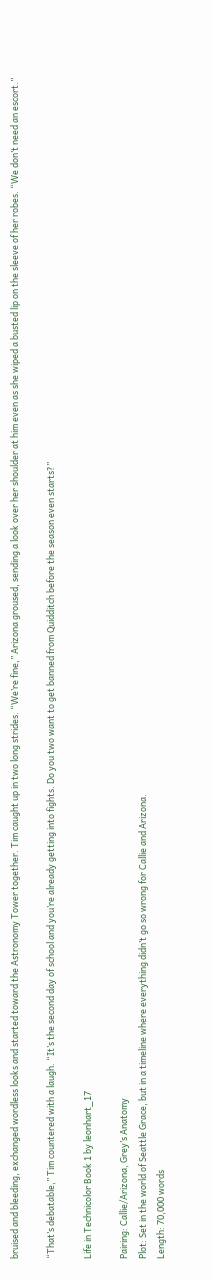bruised and bleeding, exchanged wordless looks and started toward the Astronomy Tower together. Tim caught up in two long strides. “We’re fine,” Arizona groused, sending a look over her shoulder at him even as she wiped a busted lip on the sleeve of her robes. “We don’t need an escort.”

“That’s debatable,” Tim countered with a laugh. “It’s the second day of school and you’re already getting into fights. Do you two want to get banned from Quidditch before the season even starts?”

Life in Technicolor Book 1 by leonhart_17

Pairing: Callie/Arizona, Grey’s Anatomy
Plot: Set in the world of Seattle Grace, but in a timeline where everything didn’t go so wrong for Callie and Arizona.
Length: 70,000 words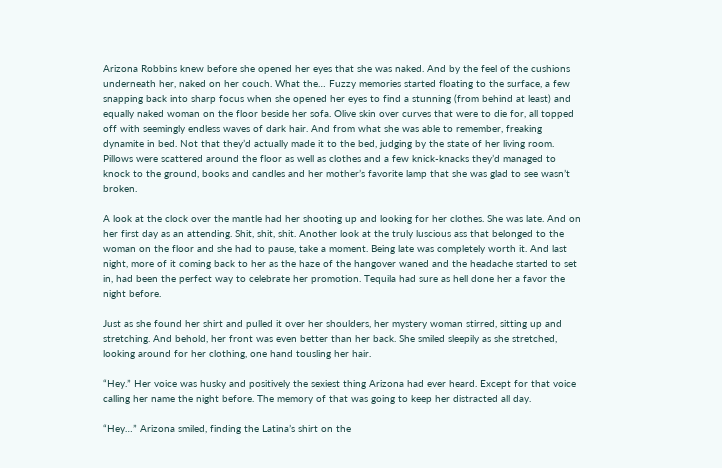Arizona Robbins knew before she opened her eyes that she was naked. And by the feel of the cushions underneath her, naked on her couch. What the… Fuzzy memories started floating to the surface, a few snapping back into sharp focus when she opened her eyes to find a stunning (from behind at least) and equally naked woman on the floor beside her sofa. Olive skin over curves that were to die for, all topped off with seemingly endless waves of dark hair. And from what she was able to remember, freaking dynamite in bed. Not that they’d actually made it to the bed, judging by the state of her living room. Pillows were scattered around the floor as well as clothes and a few knick-knacks they’d managed to knock to the ground, books and candles and her mother’s favorite lamp that she was glad to see wasn’t broken.

A look at the clock over the mantle had her shooting up and looking for her clothes. She was late. And on her first day as an attending. Shit, shit, shit. Another look at the truly luscious ass that belonged to the woman on the floor and she had to pause, take a moment. Being late was completely worth it. And last night, more of it coming back to her as the haze of the hangover waned and the headache started to set in, had been the perfect way to celebrate her promotion. Tequila had sure as hell done her a favor the night before.

Just as she found her shirt and pulled it over her shoulders, her mystery woman stirred, sitting up and stretching. And behold, her front was even better than her back. She smiled sleepily as she stretched, looking around for her clothing, one hand tousling her hair.

“Hey.” Her voice was husky and positively the sexiest thing Arizona had ever heard. Except for that voice calling her name the night before. The memory of that was going to keep her distracted all day.

“Hey…” Arizona smiled, finding the Latina’s shirt on the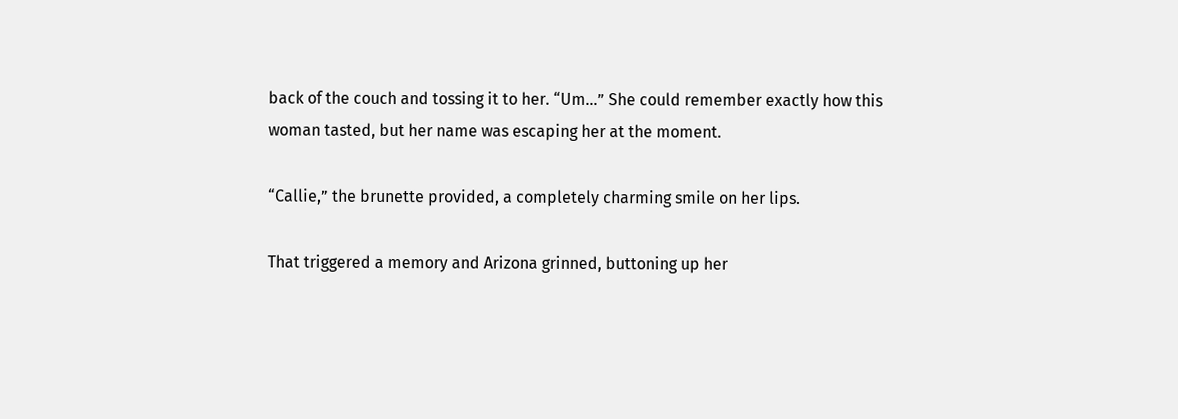back of the couch and tossing it to her. “Um…” She could remember exactly how this woman tasted, but her name was escaping her at the moment.

“Callie,” the brunette provided, a completely charming smile on her lips.

That triggered a memory and Arizona grinned, buttoning up her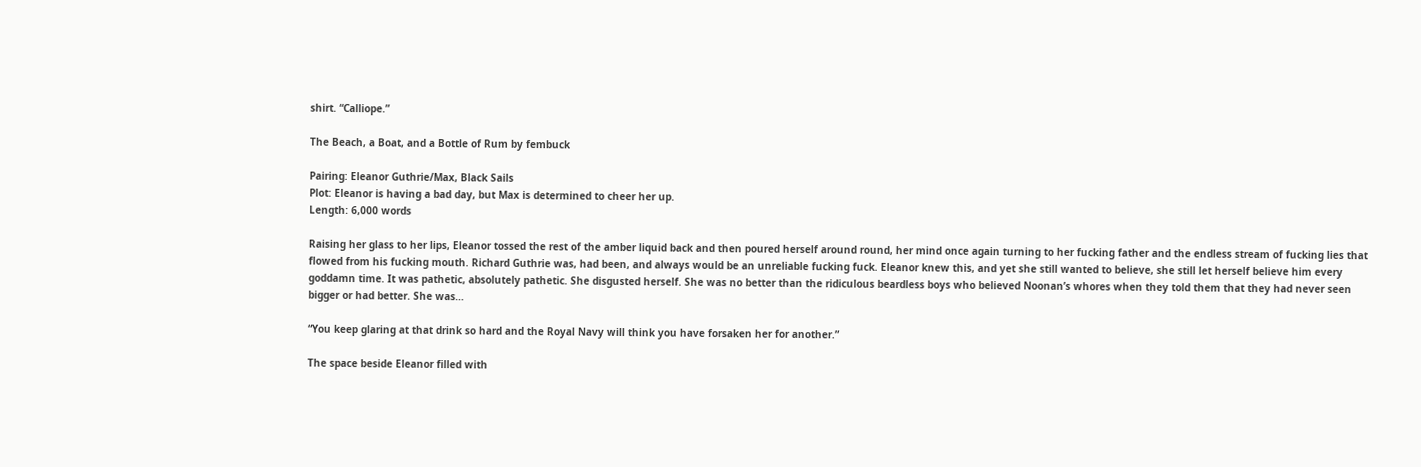shirt. “Calliope.”

The Beach, a Boat, and a Bottle of Rum by fembuck

Pairing: Eleanor Guthrie/Max, Black Sails
Plot: Eleanor is having a bad day, but Max is determined to cheer her up.
Length: 6,000 words

Raising her glass to her lips, Eleanor tossed the rest of the amber liquid back and then poured herself around round, her mind once again turning to her fucking father and the endless stream of fucking lies that flowed from his fucking mouth. Richard Guthrie was, had been, and always would be an unreliable fucking fuck. Eleanor knew this, and yet she still wanted to believe, she still let herself believe him every goddamn time. It was pathetic, absolutely pathetic. She disgusted herself. She was no better than the ridiculous beardless boys who believed Noonan’s whores when they told them that they had never seen bigger or had better. She was…

“You keep glaring at that drink so hard and the Royal Navy will think you have forsaken her for another.”

The space beside Eleanor filled with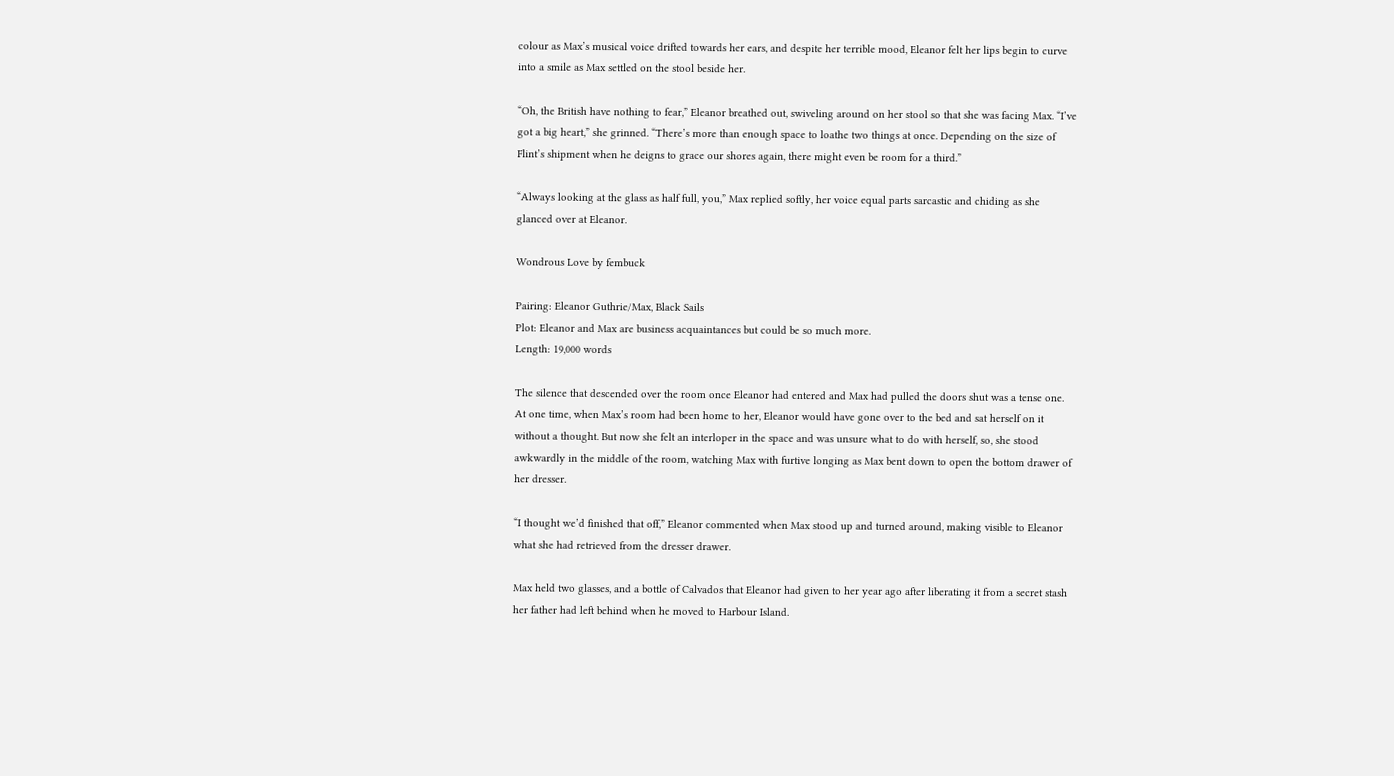colour as Max’s musical voice drifted towards her ears, and despite her terrible mood, Eleanor felt her lips begin to curve into a smile as Max settled on the stool beside her.

“Oh, the British have nothing to fear,” Eleanor breathed out, swiveling around on her stool so that she was facing Max. “I’ve got a big heart,” she grinned. “There’s more than enough space to loathe two things at once. Depending on the size of Flint’s shipment when he deigns to grace our shores again, there might even be room for a third.”

“Always looking at the glass as half full, you,” Max replied softly, her voice equal parts sarcastic and chiding as she glanced over at Eleanor.

Wondrous Love by fembuck

Pairing: Eleanor Guthrie/Max, Black Sails
Plot: Eleanor and Max are business acquaintances but could be so much more.
Length: 19,000 words

The silence that descended over the room once Eleanor had entered and Max had pulled the doors shut was a tense one. At one time, when Max’s room had been home to her, Eleanor would have gone over to the bed and sat herself on it without a thought. But now she felt an interloper in the space and was unsure what to do with herself, so, she stood awkwardly in the middle of the room, watching Max with furtive longing as Max bent down to open the bottom drawer of her dresser.

“I thought we’d finished that off,” Eleanor commented when Max stood up and turned around, making visible to Eleanor what she had retrieved from the dresser drawer.

Max held two glasses, and a bottle of Calvados that Eleanor had given to her year ago after liberating it from a secret stash her father had left behind when he moved to Harbour Island.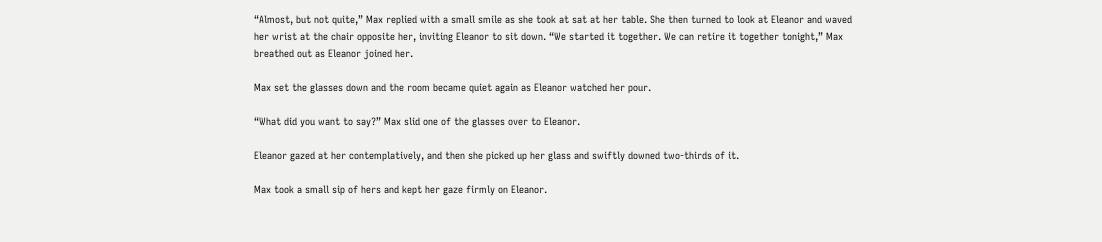“Almost, but not quite,” Max replied with a small smile as she took at sat at her table. She then turned to look at Eleanor and waved her wrist at the chair opposite her, inviting Eleanor to sit down. “We started it together. We can retire it together tonight,” Max breathed out as Eleanor joined her.

Max set the glasses down and the room became quiet again as Eleanor watched her pour.

“What did you want to say?” Max slid one of the glasses over to Eleanor.

Eleanor gazed at her contemplatively, and then she picked up her glass and swiftly downed two-thirds of it.

Max took a small sip of hers and kept her gaze firmly on Eleanor.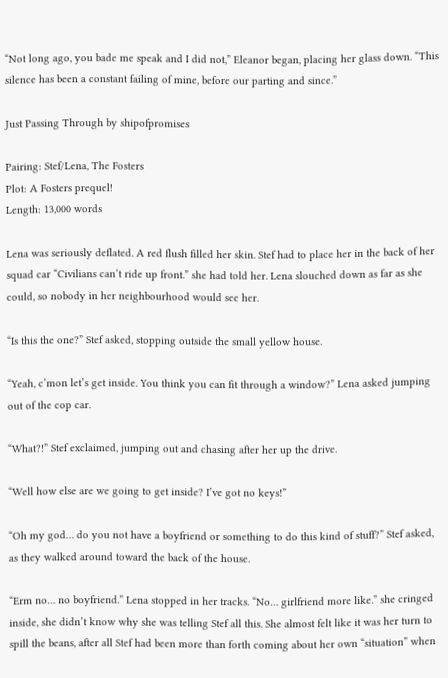“Not long ago, you bade me speak and I did not,” Eleanor began, placing her glass down. “This silence has been a constant failing of mine, before our parting and since.”

Just Passing Through by shipofpromises

Pairing: Stef/Lena, The Fosters
Plot: A Fosters prequel!
Length: 13,000 words

Lena was seriously deflated. A red flush filled her skin. Stef had to place her in the back of her squad car “Civilians can’t ride up front.” she had told her. Lena slouched down as far as she could, so nobody in her neighbourhood would see her.

“Is this the one?” Stef asked, stopping outside the small yellow house.

“Yeah, c’mon let’s get inside. You think you can fit through a window?” Lena asked jumping out of the cop car.

“What?!” Stef exclaimed, jumping out and chasing after her up the drive.

“Well how else are we going to get inside? I’ve got no keys!”

“Oh my god… do you not have a boyfriend or something to do this kind of stuff?” Stef asked, as they walked around toward the back of the house.

“Erm no… no boyfriend.” Lena stopped in her tracks. “No… girlfriend more like.” she cringed inside, she didn’t know why she was telling Stef all this. She almost felt like it was her turn to spill the beans, after all Stef had been more than forth coming about her own “situation” when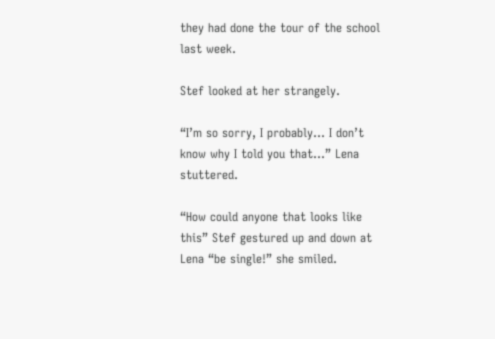they had done the tour of the school last week.

Stef looked at her strangely.

“I’m so sorry, I probably… I don’t know why I told you that…” Lena stuttered.

“How could anyone that looks like this” Stef gestured up and down at Lena “be single!” she smiled.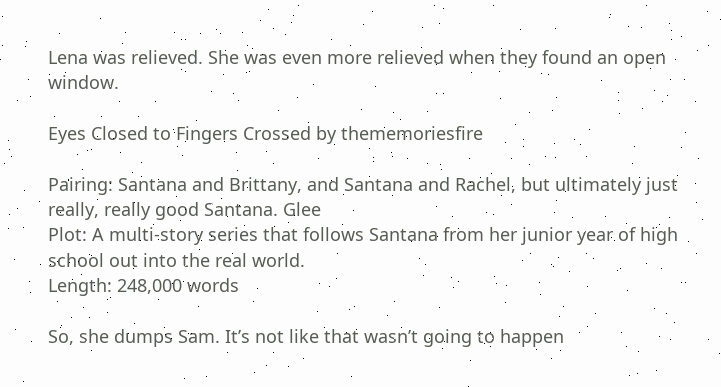Lena was relieved. She was even more relieved when they found an open window.

Eyes Closed to Fingers Crossed by thememoriesfire

Pairing: Santana and Brittany, and Santana and Rachel, but ultimately just really, really good Santana. Glee
Plot: A multi-story series that follows Santana from her junior year of high school out into the real world.
Length: 248,000 words

So, she dumps Sam. It’s not like that wasn’t going to happen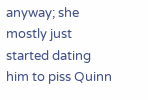anyway; she mostly just started dating him to piss Quinn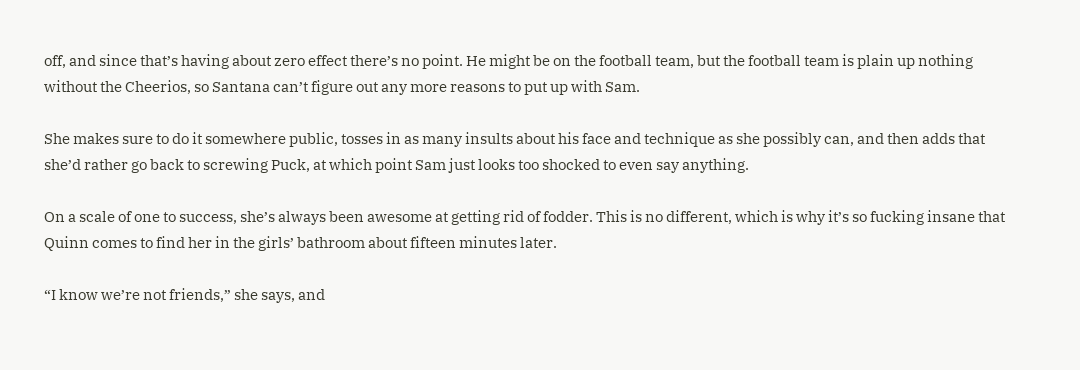off, and since that’s having about zero effect there’s no point. He might be on the football team, but the football team is plain up nothing without the Cheerios, so Santana can’t figure out any more reasons to put up with Sam.

She makes sure to do it somewhere public, tosses in as many insults about his face and technique as she possibly can, and then adds that she’d rather go back to screwing Puck, at which point Sam just looks too shocked to even say anything.

On a scale of one to success, she’s always been awesome at getting rid of fodder. This is no different, which is why it’s so fucking insane that Quinn comes to find her in the girls’ bathroom about fifteen minutes later.

“I know we’re not friends,” she says, and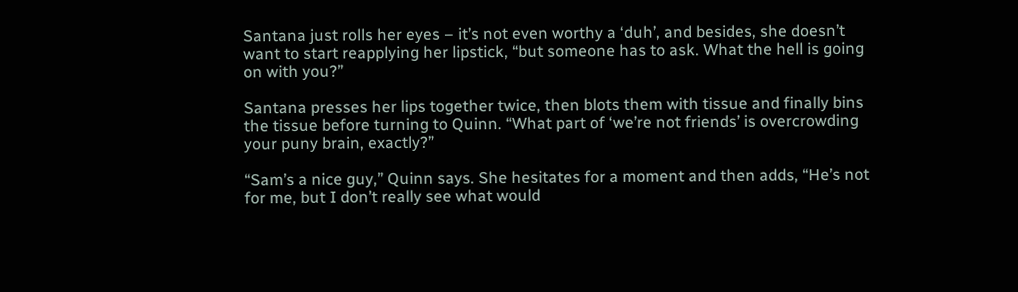Santana just rolls her eyes – it’s not even worthy a ‘duh’, and besides, she doesn’t want to start reapplying her lipstick, “but someone has to ask. What the hell is going on with you?”

Santana presses her lips together twice, then blots them with tissue and finally bins the tissue before turning to Quinn. “What part of ‘we’re not friends’ is overcrowding your puny brain, exactly?”

“Sam’s a nice guy,” Quinn says. She hesitates for a moment and then adds, “He’s not for me, but I don’t really see what would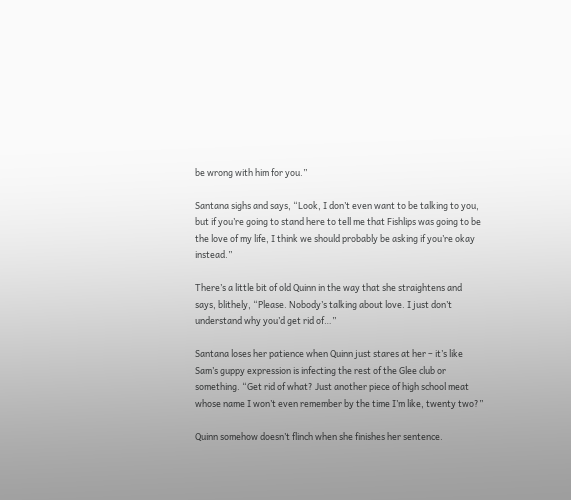be wrong with him for you.”

Santana sighs and says, “Look, I don’t even want to be talking to you, but if you’re going to stand here to tell me that Fishlips was going to be the love of my life, I think we should probably be asking if you’re okay instead.”

There’s a little bit of old Quinn in the way that she straightens and says, blithely, “Please. Nobody’s talking about love. I just don’t understand why you’d get rid of…”

Santana loses her patience when Quinn just stares at her – it’s like Sam’s guppy expression is infecting the rest of the Glee club or something. “Get rid of what? Just another piece of high school meat whose name I won’t even remember by the time I’m like, twenty two?”

Quinn somehow doesn’t flinch when she finishes her sentence.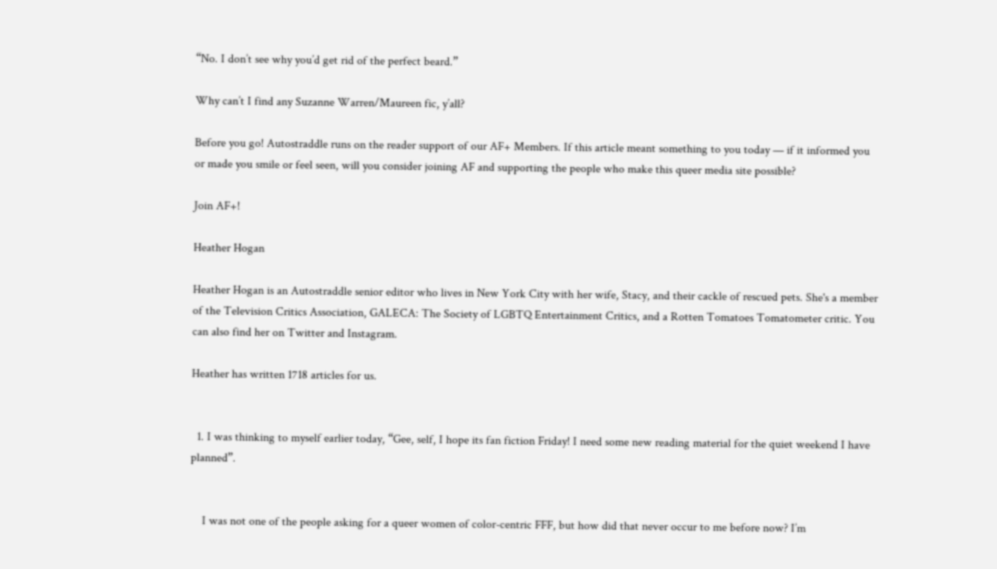“No. I don’t see why you’d get rid of the perfect beard.”

Why can’t I find any Suzanne Warren/Maureen fic, y’all?

Before you go! Autostraddle runs on the reader support of our AF+ Members. If this article meant something to you today — if it informed you or made you smile or feel seen, will you consider joining AF and supporting the people who make this queer media site possible?

Join AF+!

Heather Hogan

Heather Hogan is an Autostraddle senior editor who lives in New York City with her wife, Stacy, and their cackle of rescued pets. She's a member of the Television Critics Association, GALECA: The Society of LGBTQ Entertainment Critics, and a Rotten Tomatoes Tomatometer critic. You can also find her on Twitter and Instagram.

Heather has written 1718 articles for us.


  1. I was thinking to myself earlier today, “Gee, self, I hope its fan fiction Friday! I need some new reading material for the quiet weekend I have planned”.


    I was not one of the people asking for a queer women of color-centric FFF, but how did that never occur to me before now? I’m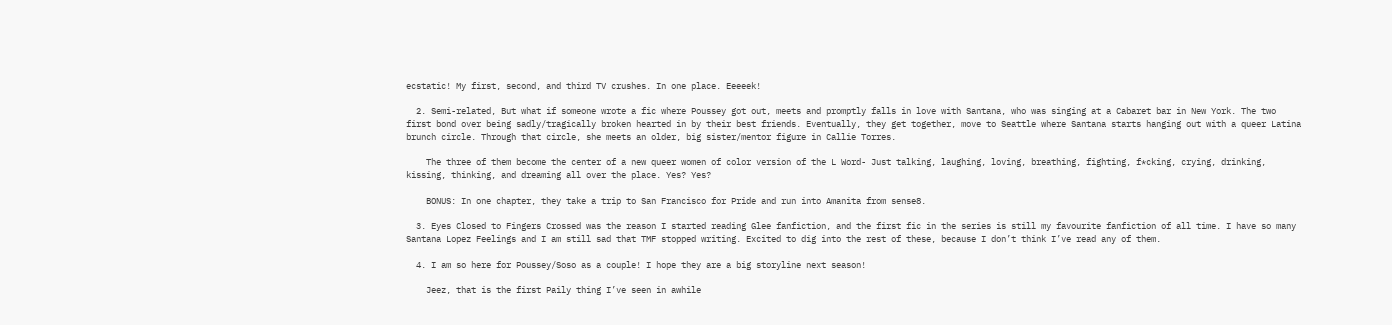ecstatic! My first, second, and third TV crushes. In one place. Eeeeek!

  2. Semi-related, But what if someone wrote a fic where Poussey got out, meets and promptly falls in love with Santana, who was singing at a Cabaret bar in New York. The two first bond over being sadly/tragically broken hearted in by their best friends. Eventually, they get together, move to Seattle where Santana starts hanging out with a queer Latina brunch circle. Through that circle, she meets an older, big sister/mentor figure in Callie Torres.

    The three of them become the center of a new queer women of color version of the L Word- Just talking, laughing, loving, breathing, fighting, f*cking, crying, drinking, kissing, thinking, and dreaming all over the place. Yes? Yes?

    BONUS: In one chapter, they take a trip to San Francisco for Pride and run into Amanita from sense8.

  3. Eyes Closed to Fingers Crossed was the reason I started reading Glee fanfiction, and the first fic in the series is still my favourite fanfiction of all time. I have so many Santana Lopez Feelings and I am still sad that TMF stopped writing. Excited to dig into the rest of these, because I don’t think I’ve read any of them.

  4. I am so here for Poussey/Soso as a couple! I hope they are a big storyline next season!

    Jeez, that is the first Paily thing I’ve seen in awhile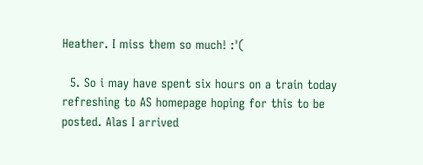Heather. I miss them so much! :'(

  5. So i may have spent six hours on a train today refreshing to AS homepage hoping for this to be posted. Alas I arrived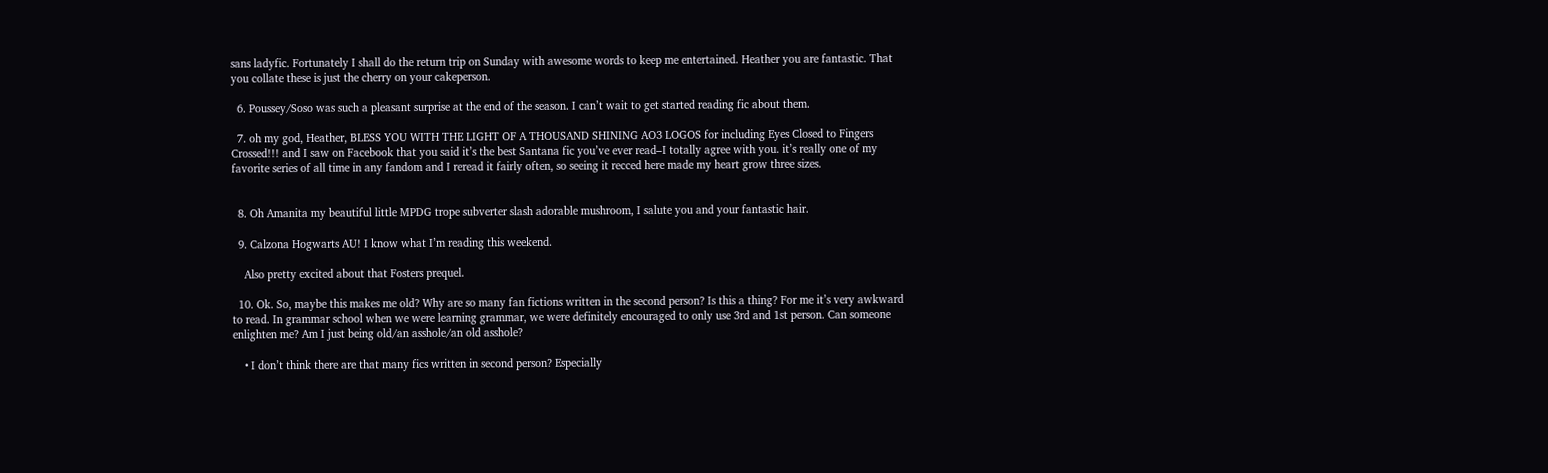sans ladyfic. Fortunately I shall do the return trip on Sunday with awesome words to keep me entertained. Heather you are fantastic. That you collate these is just the cherry on your cakeperson.

  6. Poussey/Soso was such a pleasant surprise at the end of the season. I can’t wait to get started reading fic about them.

  7. oh my god, Heather, BLESS YOU WITH THE LIGHT OF A THOUSAND SHINING AO3 LOGOS for including Eyes Closed to Fingers Crossed!!! and I saw on Facebook that you said it’s the best Santana fic you’ve ever read–I totally agree with you. it’s really one of my favorite series of all time in any fandom and I reread it fairly often, so seeing it recced here made my heart grow three sizes.


  8. Oh Amanita my beautiful little MPDG trope subverter slash adorable mushroom, I salute you and your fantastic hair.

  9. Calzona Hogwarts AU! I know what I’m reading this weekend.

    Also pretty excited about that Fosters prequel.

  10. Ok. So, maybe this makes me old? Why are so many fan fictions written in the second person? Is this a thing? For me it’s very awkward to read. In grammar school when we were learning grammar, we were definitely encouraged to only use 3rd and 1st person. Can someone enlighten me? Am I just being old/an asshole/an old asshole?

    • I don’t think there are that many fics written in second person? Especially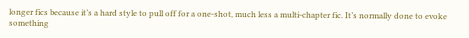longer fics because it’s a hard style to pull off for a one-shot, much less a multi-chapter fic. It’s normally done to evoke something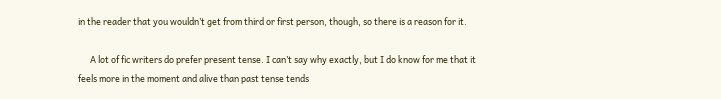in the reader that you wouldn’t get from third or first person, though, so there is a reason for it.

      A lot of fic writers do prefer present tense. I can’t say why exactly, but I do know for me that it feels more in the moment and alive than past tense tends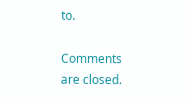to.

Comments are closed.